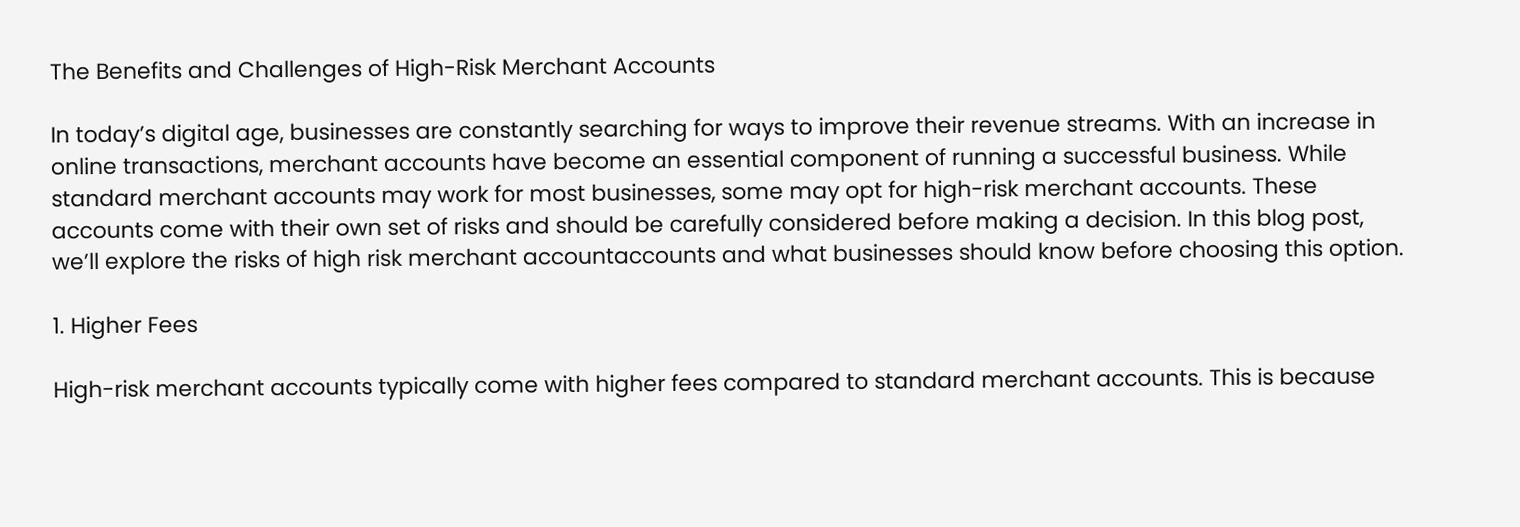The Benefits and Challenges of High-Risk Merchant Accounts

In today’s digital age, businesses are constantly searching for ways to improve their revenue streams. With an increase in online transactions, merchant accounts have become an essential component of running a successful business. While standard merchant accounts may work for most businesses, some may opt for high-risk merchant accounts. These accounts come with their own set of risks and should be carefully considered before making a decision. In this blog post, we’ll explore the risks of high risk merchant accountaccounts and what businesses should know before choosing this option.

1. Higher Fees

High-risk merchant accounts typically come with higher fees compared to standard merchant accounts. This is because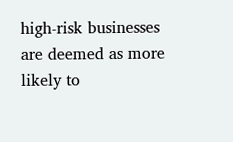high-risk businesses are deemed as more likely to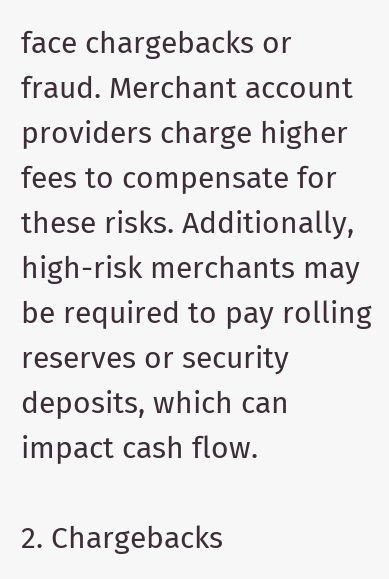face chargebacks or fraud. Merchant account providers charge higher fees to compensate for these risks. Additionally, high-risk merchants may be required to pay rolling reserves or security deposits, which can impact cash flow.

2. Chargebacks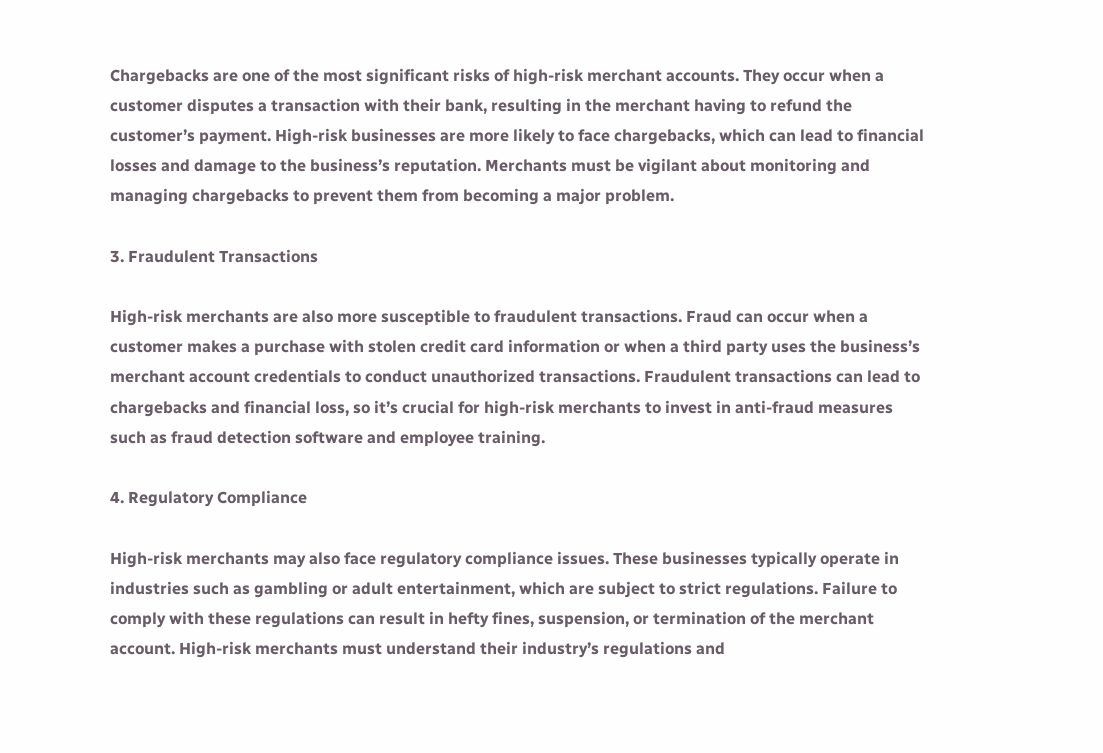Chargebacks are one of the most significant risks of high-risk merchant accounts. They occur when a customer disputes a transaction with their bank, resulting in the merchant having to refund the customer’s payment. High-risk businesses are more likely to face chargebacks, which can lead to financial losses and damage to the business’s reputation. Merchants must be vigilant about monitoring and managing chargebacks to prevent them from becoming a major problem.

3. Fraudulent Transactions

High-risk merchants are also more susceptible to fraudulent transactions. Fraud can occur when a customer makes a purchase with stolen credit card information or when a third party uses the business’s merchant account credentials to conduct unauthorized transactions. Fraudulent transactions can lead to chargebacks and financial loss, so it’s crucial for high-risk merchants to invest in anti-fraud measures such as fraud detection software and employee training.

4. Regulatory Compliance

High-risk merchants may also face regulatory compliance issues. These businesses typically operate in industries such as gambling or adult entertainment, which are subject to strict regulations. Failure to comply with these regulations can result in hefty fines, suspension, or termination of the merchant account. High-risk merchants must understand their industry’s regulations and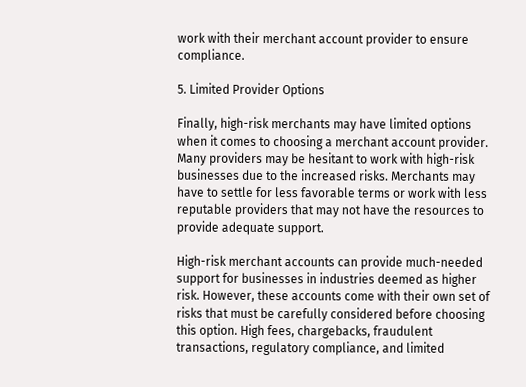work with their merchant account provider to ensure compliance.

5. Limited Provider Options

Finally, high-risk merchants may have limited options when it comes to choosing a merchant account provider. Many providers may be hesitant to work with high-risk businesses due to the increased risks. Merchants may have to settle for less favorable terms or work with less reputable providers that may not have the resources to provide adequate support.

High-risk merchant accounts can provide much-needed support for businesses in industries deemed as higher risk. However, these accounts come with their own set of risks that must be carefully considered before choosing this option. High fees, chargebacks, fraudulent transactions, regulatory compliance, and limited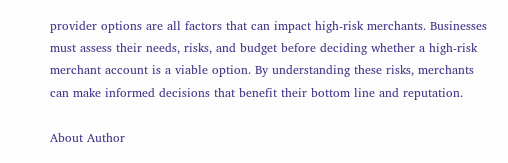provider options are all factors that can impact high-risk merchants. Businesses must assess their needs, risks, and budget before deciding whether a high-risk merchant account is a viable option. By understanding these risks, merchants can make informed decisions that benefit their bottom line and reputation.

About Author